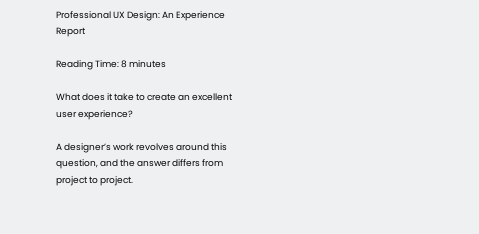Professional UX Design: An Experience Report

Reading Time: 8 minutes

What does it take to create an excellent user experience?

A designer’s work revolves around this question, and the answer differs from project to project.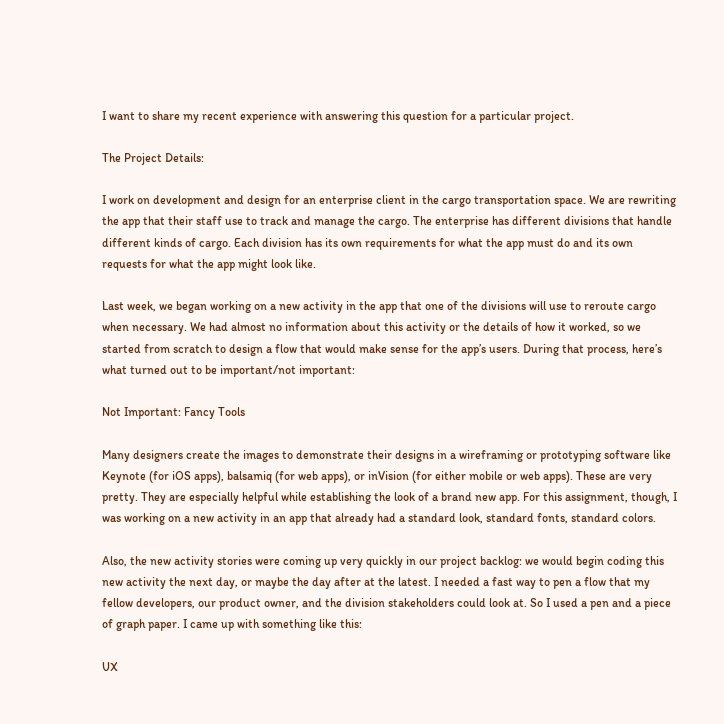I want to share my recent experience with answering this question for a particular project.

The Project Details:

I work on development and design for an enterprise client in the cargo transportation space. We are rewriting the app that their staff use to track and manage the cargo. The enterprise has different divisions that handle different kinds of cargo. Each division has its own requirements for what the app must do and its own requests for what the app might look like.

Last week, we began working on a new activity in the app that one of the divisions will use to reroute cargo when necessary. We had almost no information about this activity or the details of how it worked, so we started from scratch to design a flow that would make sense for the app’s users. During that process, here’s what turned out to be important/not important:

Not Important: Fancy Tools

Many designers create the images to demonstrate their designs in a wireframing or prototyping software like Keynote (for iOS apps), balsamiq (for web apps), or inVision (for either mobile or web apps). These are very pretty. They are especially helpful while establishing the look of a brand new app. For this assignment, though, I was working on a new activity in an app that already had a standard look, standard fonts, standard colors.

Also, the new activity stories were coming up very quickly in our project backlog: we would begin coding this new activity the next day, or maybe the day after at the latest. I needed a fast way to pen a flow that my fellow developers, our product owner, and the division stakeholders could look at. So I used a pen and a piece of graph paper. I came up with something like this:

UX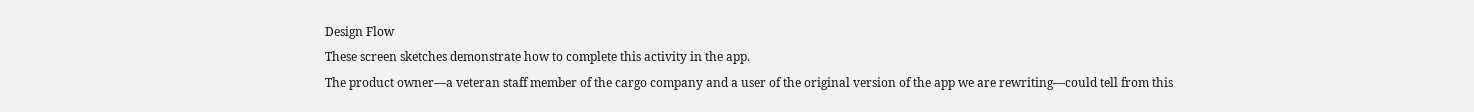Design Flow
These screen sketches demonstrate how to complete this activity in the app.
The product owner—a veteran staff member of the cargo company and a user of the original version of the app we are rewriting—could tell from this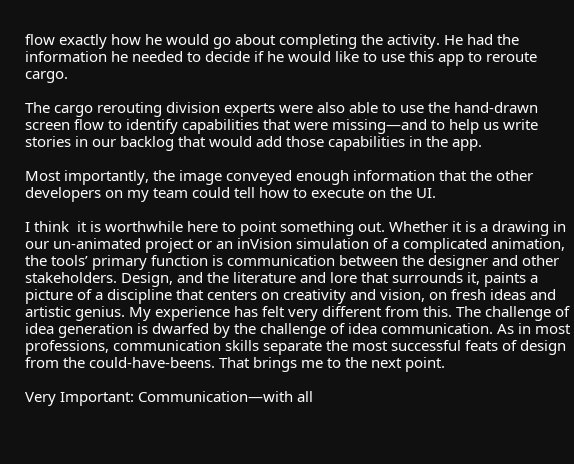flow exactly how he would go about completing the activity. He had the information he needed to decide if he would like to use this app to reroute cargo.

The cargo rerouting division experts were also able to use the hand-drawn screen flow to identify capabilities that were missing—and to help us write stories in our backlog that would add those capabilities in the app.

Most importantly, the image conveyed enough information that the other developers on my team could tell how to execute on the UI.

I think  it is worthwhile here to point something out. Whether it is a drawing in our un-animated project or an inVision simulation of a complicated animation, the tools’ primary function is communication between the designer and other stakeholders. Design, and the literature and lore that surrounds it, paints a picture of a discipline that centers on creativity and vision, on fresh ideas and artistic genius. My experience has felt very different from this. The challenge of idea generation is dwarfed by the challenge of idea communication. As in most professions, communication skills separate the most successful feats of design from the could-have-beens. That brings me to the next point.

Very Important: Communication—with all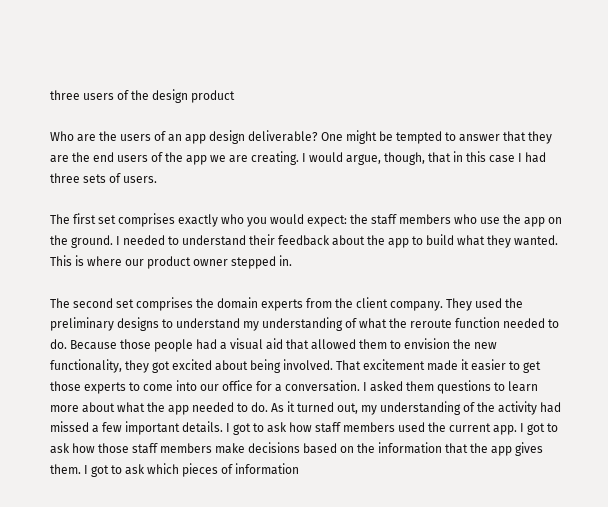three users of the design product

Who are the users of an app design deliverable? One might be tempted to answer that they are the end users of the app we are creating. I would argue, though, that in this case I had three sets of users.

The first set comprises exactly who you would expect: the staff members who use the app on the ground. I needed to understand their feedback about the app to build what they wanted. This is where our product owner stepped in.

The second set comprises the domain experts from the client company. They used the preliminary designs to understand my understanding of what the reroute function needed to do. Because those people had a visual aid that allowed them to envision the new functionality, they got excited about being involved. That excitement made it easier to get those experts to come into our office for a conversation. I asked them questions to learn more about what the app needed to do. As it turned out, my understanding of the activity had missed a few important details. I got to ask how staff members used the current app. I got to ask how those staff members make decisions based on the information that the app gives them. I got to ask which pieces of information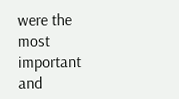were the most important and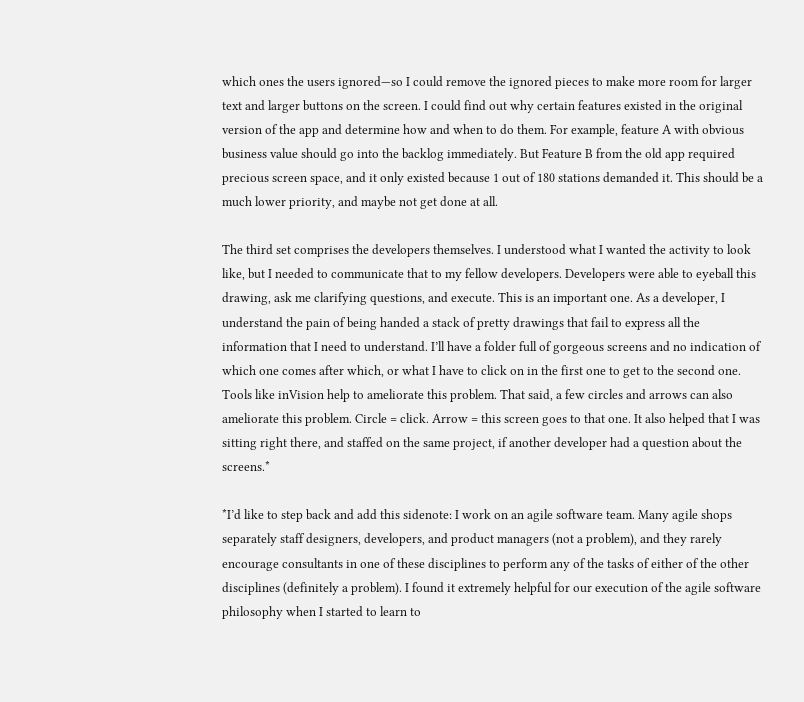which ones the users ignored—so I could remove the ignored pieces to make more room for larger text and larger buttons on the screen. I could find out why certain features existed in the original version of the app and determine how and when to do them. For example, feature A with obvious business value should go into the backlog immediately. But Feature B from the old app required precious screen space, and it only existed because 1 out of 180 stations demanded it. This should be a much lower priority, and maybe not get done at all.

The third set comprises the developers themselves. I understood what I wanted the activity to look like, but I needed to communicate that to my fellow developers. Developers were able to eyeball this drawing, ask me clarifying questions, and execute. This is an important one. As a developer, I understand the pain of being handed a stack of pretty drawings that fail to express all the information that I need to understand. I’ll have a folder full of gorgeous screens and no indication of which one comes after which, or what I have to click on in the first one to get to the second one. Tools like inVision help to ameliorate this problem. That said, a few circles and arrows can also ameliorate this problem. Circle = click. Arrow = this screen goes to that one. It also helped that I was sitting right there, and staffed on the same project, if another developer had a question about the screens.*

*I’d like to step back and add this sidenote: I work on an agile software team. Many agile shops separately staff designers, developers, and product managers (not a problem), and they rarely encourage consultants in one of these disciplines to perform any of the tasks of either of the other disciplines (definitely a problem). I found it extremely helpful for our execution of the agile software philosophy when I started to learn to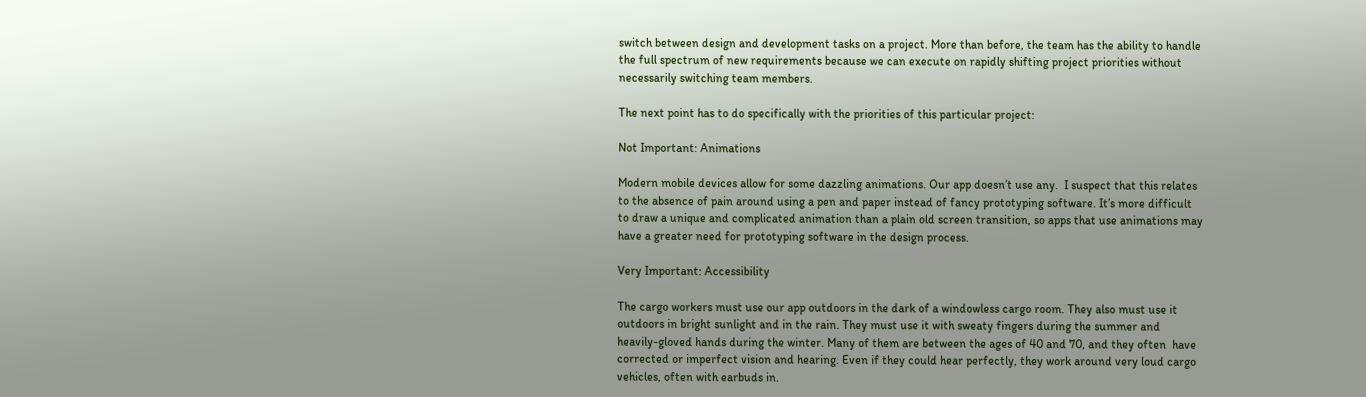switch between design and development tasks on a project. More than before, the team has the ability to handle the full spectrum of new requirements because we can execute on rapidly shifting project priorities without necessarily switching team members.

The next point has to do specifically with the priorities of this particular project:

Not Important: Animations

Modern mobile devices allow for some dazzling animations. Our app doesn’t use any.  I suspect that this relates to the absence of pain around using a pen and paper instead of fancy prototyping software. It’s more difficult to draw a unique and complicated animation than a plain old screen transition, so apps that use animations may have a greater need for prototyping software in the design process.

Very Important: Accessibility

The cargo workers must use our app outdoors in the dark of a windowless cargo room. They also must use it outdoors in bright sunlight and in the rain. They must use it with sweaty fingers during the summer and heavily-gloved hands during the winter. Many of them are between the ages of 40 and 70, and they often  have corrected or imperfect vision and hearing. Even if they could hear perfectly, they work around very loud cargo vehicles, often with earbuds in.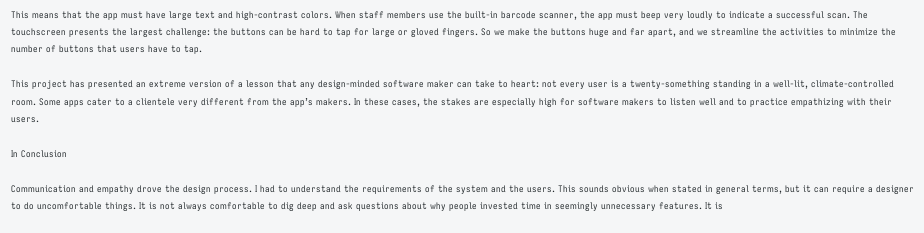This means that the app must have large text and high-contrast colors. When staff members use the built-in barcode scanner, the app must beep very loudly to indicate a successful scan. The touchscreen presents the largest challenge: the buttons can be hard to tap for large or gloved fingers. So we make the buttons huge and far apart, and we streamline the activities to minimize the number of buttons that users have to tap.

This project has presented an extreme version of a lesson that any design-minded software maker can take to heart: not every user is a twenty-something standing in a well-lit, climate-controlled room. Some apps cater to a clientele very different from the app’s makers. In these cases, the stakes are especially high for software makers to listen well and to practice empathizing with their users.

In Conclusion

Communication and empathy drove the design process. I had to understand the requirements of the system and the users. This sounds obvious when stated in general terms, but it can require a designer to do uncomfortable things. It is not always comfortable to dig deep and ask questions about why people invested time in seemingly unnecessary features. It is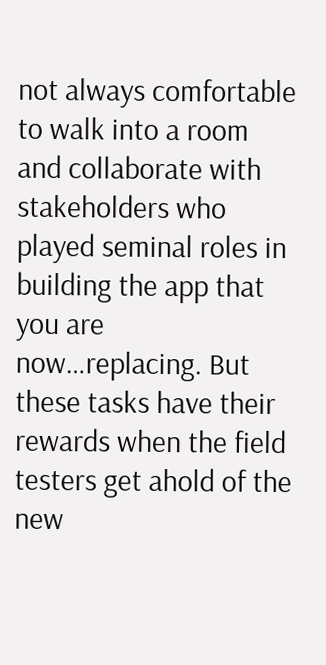not always comfortable to walk into a room and collaborate with stakeholders who played seminal roles in building the app that you are now…replacing. But these tasks have their rewards when the field testers get ahold of the new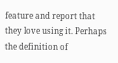feature and report that they love using it. Perhaps the definition of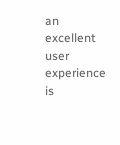an excellent user experience is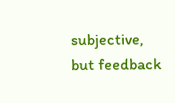subjective, but feedback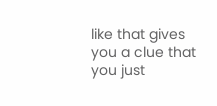like that gives you a clue that you just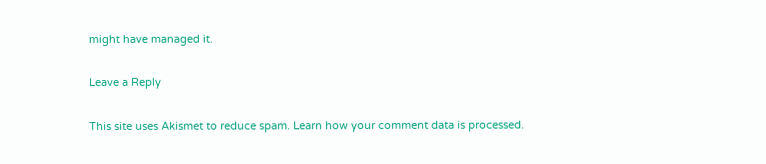might have managed it.

Leave a Reply

This site uses Akismet to reduce spam. Learn how your comment data is processed.